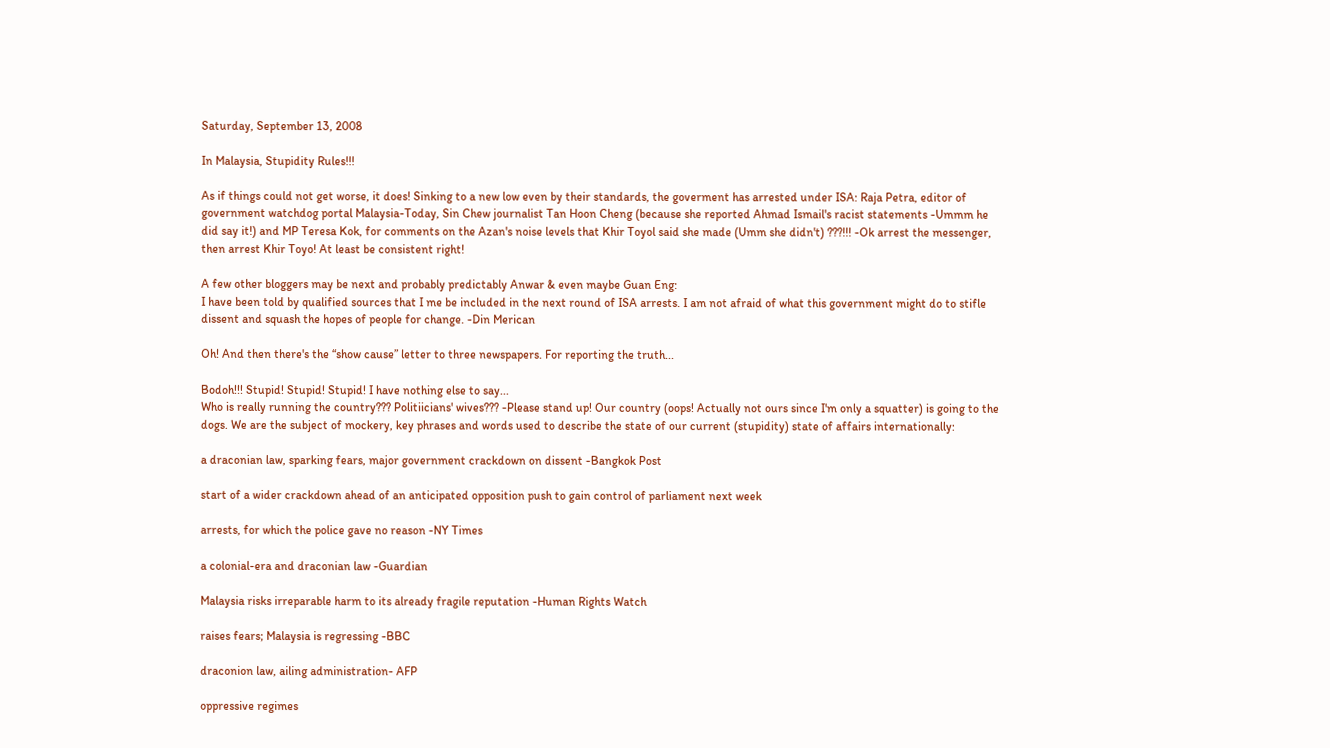Saturday, September 13, 2008

In Malaysia, Stupidity Rules!!!

As if things could not get worse, it does! Sinking to a new low even by their standards, the goverment has arrested under ISA: Raja Petra, editor of government watchdog portal Malaysia-Today, Sin Chew journalist Tan Hoon Cheng (because she reported Ahmad Ismail's racist statements -Ummm he did say it!) and MP Teresa Kok, for comments on the Azan's noise levels that Khir Toyol said she made (Umm she didn't) ???!!! -Ok arrest the messenger, then arrest Khir Toyo! At least be consistent right!

A few other bloggers may be next and probably predictably Anwar & even maybe Guan Eng:
I have been told by qualified sources that I me be included in the next round of ISA arrests. I am not afraid of what this government might do to stifle dissent and squash the hopes of people for change. -Din Merican

Oh! And then there's the “show cause” letter to three newspapers. For reporting the truth...

Bodoh!!! Stupid! Stupid! Stupid! I have nothing else to say...
Who is really running the country??? Politiicians' wives??? -Please stand up! Our country (oops! Actually not ours since I'm only a squatter) is going to the dogs. We are the subject of mockery, key phrases and words used to describe the state of our current (stupidity) state of affairs internationally:

a draconian law, sparking fears, major government crackdown on dissent -Bangkok Post

start of a wider crackdown ahead of an anticipated opposition push to gain control of parliament next week

arrests, for which the police gave no reason -NY Times

a colonial-era and draconian law -Guardian

Malaysia risks irreparable harm to its already fragile reputation -Human Rights Watch

raises fears; Malaysia is regressing -BBC

draconion law, ailing administration- AFP

oppressive regimes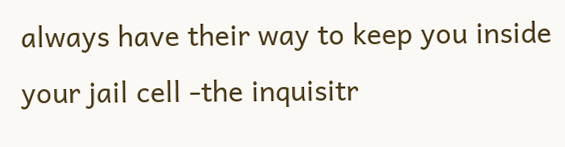always have their way to keep you inside your jail cell -the inquisitr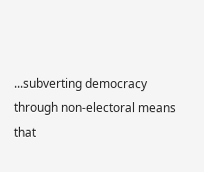...subverting democracy through non-electoral means that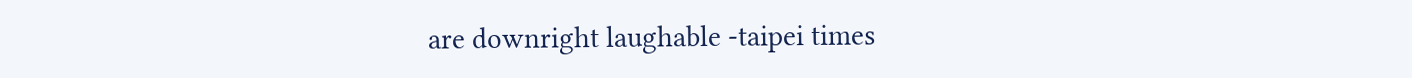are downright laughable -taipei times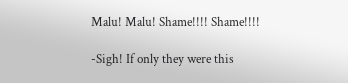Malu! Malu! Shame!!!! Shame!!!!

-Sigh! If only they were this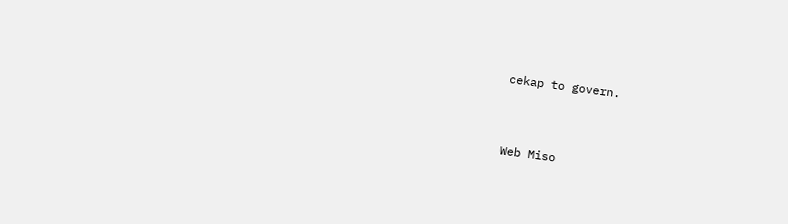cekap to govern.


Web Miso